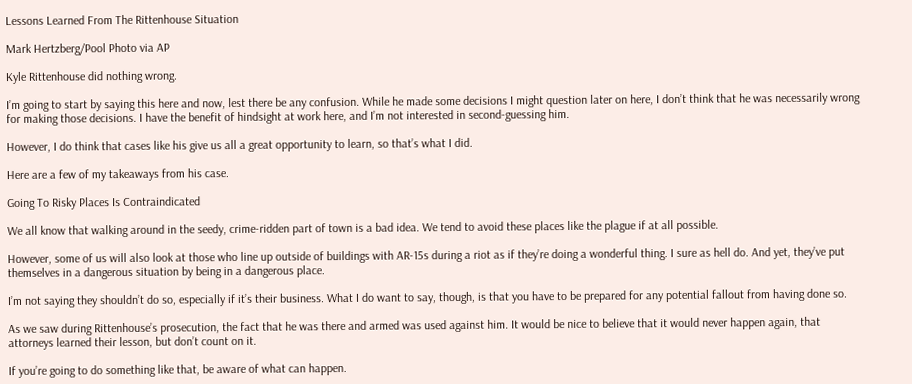Lessons Learned From The Rittenhouse Situation

Mark Hertzberg/Pool Photo via AP

Kyle Rittenhouse did nothing wrong.

I’m going to start by saying this here and now, lest there be any confusion. While he made some decisions I might question later on here, I don’t think that he was necessarily wrong for making those decisions. I have the benefit of hindsight at work here, and I’m not interested in second-guessing him.

However, I do think that cases like his give us all a great opportunity to learn, so that’s what I did.

Here are a few of my takeaways from his case.

Going To Risky Places Is Contraindicated

We all know that walking around in the seedy, crime-ridden part of town is a bad idea. We tend to avoid these places like the plague if at all possible.

However, some of us will also look at those who line up outside of buildings with AR-15s during a riot as if they’re doing a wonderful thing. I sure as hell do. And yet, they’ve put themselves in a dangerous situation by being in a dangerous place.

I’m not saying they shouldn’t do so, especially if it’s their business. What I do want to say, though, is that you have to be prepared for any potential fallout from having done so.

As we saw during Rittenhouse’s prosecution, the fact that he was there and armed was used against him. It would be nice to believe that it would never happen again, that attorneys learned their lesson, but don’t count on it.

If you’re going to do something like that, be aware of what can happen.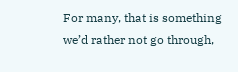For many, that is something we’d rather not go through,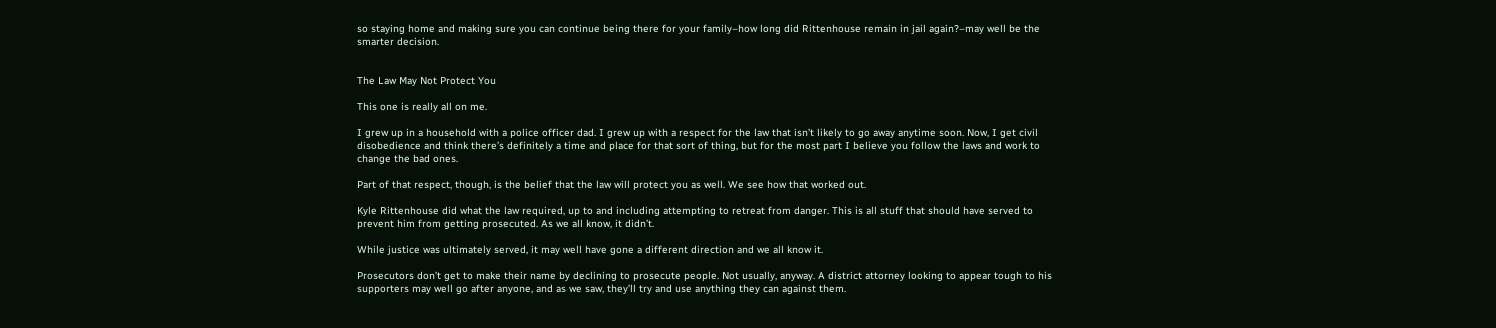so staying home and making sure you can continue being there for your family–how long did Rittenhouse remain in jail again?–may well be the smarter decision.


The Law May Not Protect You

This one is really all on me.

I grew up in a household with a police officer dad. I grew up with a respect for the law that isn’t likely to go away anytime soon. Now, I get civil disobedience and think there’s definitely a time and place for that sort of thing, but for the most part I believe you follow the laws and work to change the bad ones.

Part of that respect, though, is the belief that the law will protect you as well. We see how that worked out.

Kyle Rittenhouse did what the law required, up to and including attempting to retreat from danger. This is all stuff that should have served to prevent him from getting prosecuted. As we all know, it didn’t.

While justice was ultimately served, it may well have gone a different direction and we all know it.

Prosecutors don’t get to make their name by declining to prosecute people. Not usually, anyway. A district attorney looking to appear tough to his supporters may well go after anyone, and as we saw, they’ll try and use anything they can against them.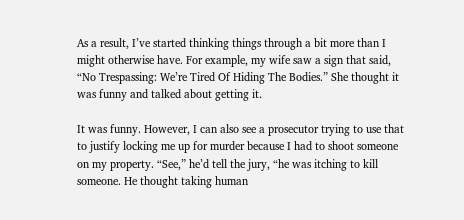As a result, I’ve started thinking things through a bit more than I might otherwise have. For example, my wife saw a sign that said, “No Trespassing: We’re Tired Of Hiding The Bodies.” She thought it was funny and talked about getting it.

It was funny. However, I can also see a prosecutor trying to use that to justify locking me up for murder because I had to shoot someone on my property. “See,” he’d tell the jury, “he was itching to kill someone. He thought taking human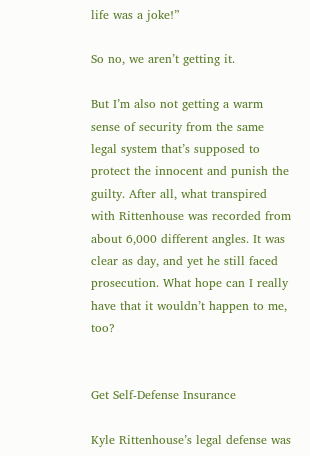life was a joke!”

So no, we aren’t getting it.

But I’m also not getting a warm sense of security from the same legal system that’s supposed to protect the innocent and punish the guilty. After all, what transpired with Rittenhouse was recorded from about 6,000 different angles. It was clear as day, and yet he still faced prosecution. What hope can I really have that it wouldn’t happen to me, too?


Get Self-Defense Insurance

Kyle Rittenhouse’s legal defense was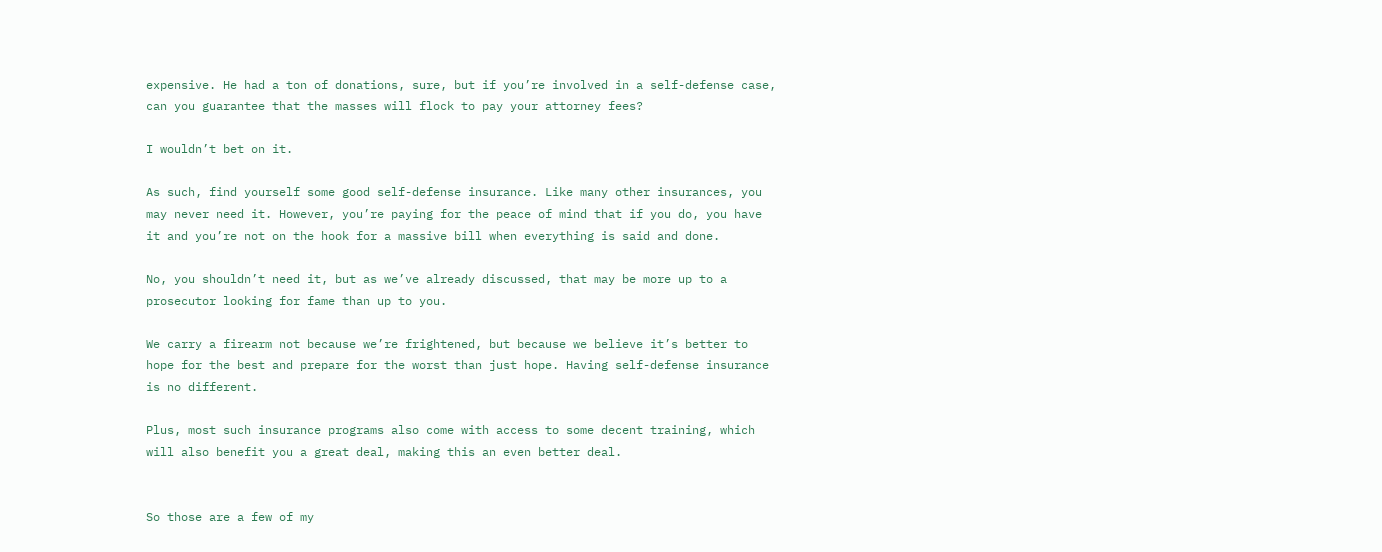expensive. He had a ton of donations, sure, but if you’re involved in a self-defense case, can you guarantee that the masses will flock to pay your attorney fees?

I wouldn’t bet on it.

As such, find yourself some good self-defense insurance. Like many other insurances, you may never need it. However, you’re paying for the peace of mind that if you do, you have it and you’re not on the hook for a massive bill when everything is said and done.

No, you shouldn’t need it, but as we’ve already discussed, that may be more up to a prosecutor looking for fame than up to you.

We carry a firearm not because we’re frightened, but because we believe it’s better to hope for the best and prepare for the worst than just hope. Having self-defense insurance is no different.

Plus, most such insurance programs also come with access to some decent training, which will also benefit you a great deal, making this an even better deal.


So those are a few of my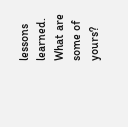lessons learned. What are some of yours?